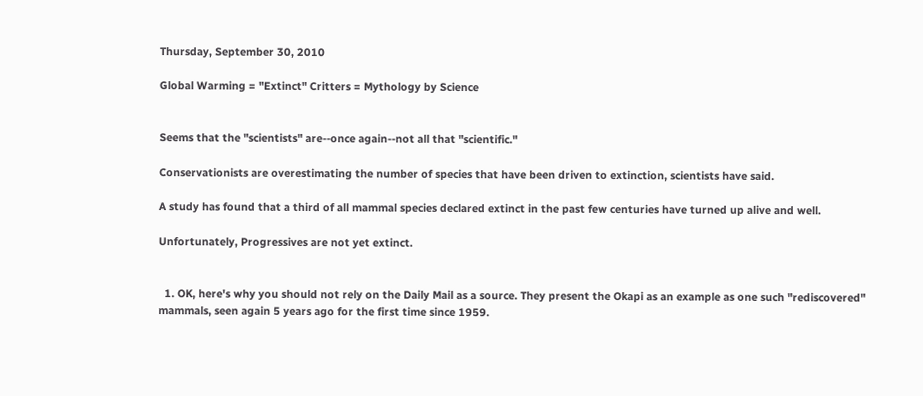Thursday, September 30, 2010

Global Warming = "Extinct" Critters = Mythology by Science


Seems that the "scientists" are--once again--not all that "scientific."

Conservationists are overestimating the number of species that have been driven to extinction, scientists have said.

A study has found that a third of all mammal species declared extinct in the past few centuries have turned up alive and well.

Unfortunately, Progressives are not yet extinct.


  1. OK, here's why you should not rely on the Daily Mail as a source. They present the Okapi as an example as one such "rediscovered" mammals, seen again 5 years ago for the first time since 1959.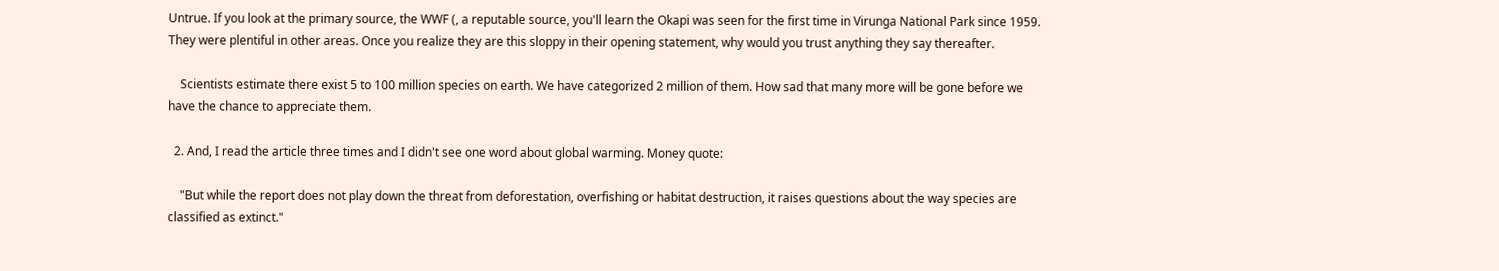Untrue. If you look at the primary source, the WWF (, a reputable source, you'll learn the Okapi was seen for the first time in Virunga National Park since 1959. They were plentiful in other areas. Once you realize they are this sloppy in their opening statement, why would you trust anything they say thereafter.

    Scientists estimate there exist 5 to 100 million species on earth. We have categorized 2 million of them. How sad that many more will be gone before we have the chance to appreciate them.

  2. And, I read the article three times and I didn't see one word about global warming. Money quote:

    "But while the report does not play down the threat from deforestation, overfishing or habitat destruction, it raises questions about the way species are classified as extinct."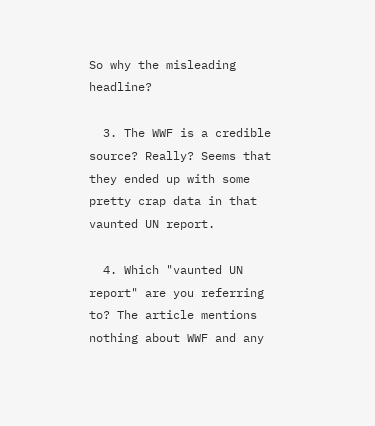So why the misleading headline?

  3. The WWF is a credible source? Really? Seems that they ended up with some pretty crap data in that vaunted UN report.

  4. Which "vaunted UN report" are you referring to? The article mentions nothing about WWF and any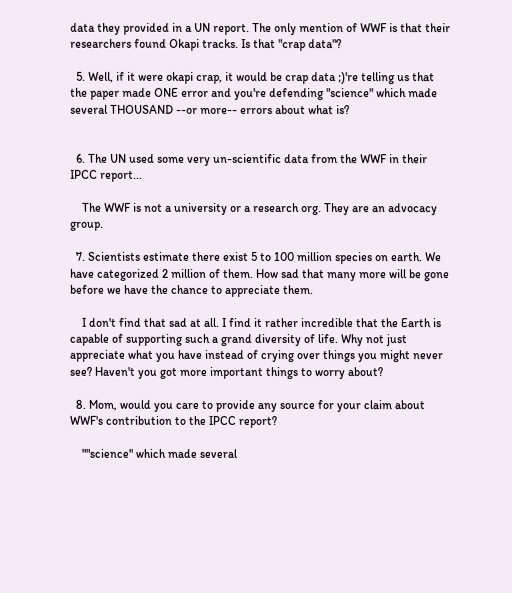data they provided in a UN report. The only mention of WWF is that their researchers found Okapi tracks. Is that "crap data"?

  5. Well, if it were okapi crap, it would be crap data ;)'re telling us that the paper made ONE error and you're defending "science" which made several THOUSAND --or more-- errors about what is?


  6. The UN used some very un-scientific data from the WWF in their IPCC report...

    The WWF is not a university or a research org. They are an advocacy group.

  7. Scientists estimate there exist 5 to 100 million species on earth. We have categorized 2 million of them. How sad that many more will be gone before we have the chance to appreciate them.

    I don't find that sad at all. I find it rather incredible that the Earth is capable of supporting such a grand diversity of life. Why not just appreciate what you have instead of crying over things you might never see? Haven't you got more important things to worry about?

  8. Mom, would you care to provide any source for your claim about WWF's contribution to the IPCC report?

    ""science" which made several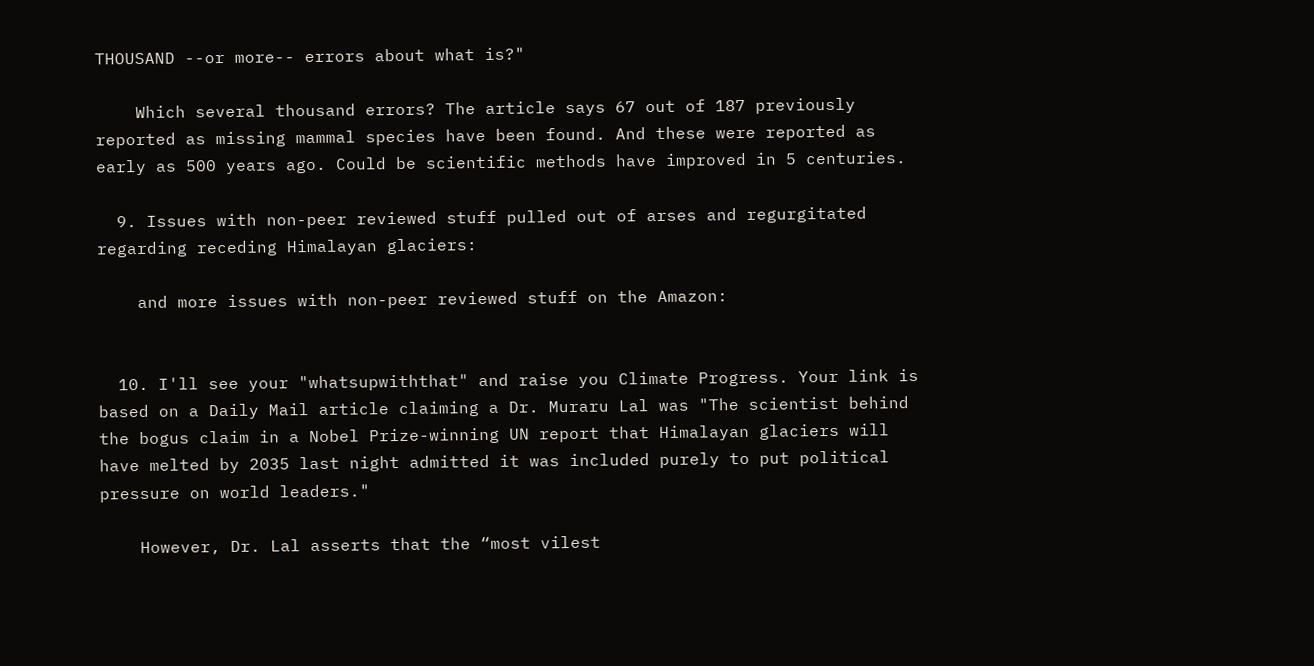THOUSAND --or more-- errors about what is?"

    Which several thousand errors? The article says 67 out of 187 previously reported as missing mammal species have been found. And these were reported as early as 500 years ago. Could be scientific methods have improved in 5 centuries.

  9. Issues with non-peer reviewed stuff pulled out of arses and regurgitated regarding receding Himalayan glaciers:

    and more issues with non-peer reviewed stuff on the Amazon:


  10. I'll see your "whatsupwiththat" and raise you Climate Progress. Your link is based on a Daily Mail article claiming a Dr. Muraru Lal was "The scientist behind the bogus claim in a Nobel Prize-winning UN report that Himalayan glaciers will have melted by 2035 last night admitted it was included purely to put political pressure on world leaders."

    However, Dr. Lal asserts that the “most vilest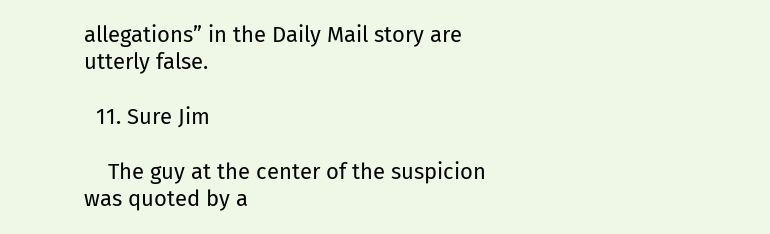allegations” in the Daily Mail story are utterly false.

  11. Sure Jim

    The guy at the center of the suspicion was quoted by a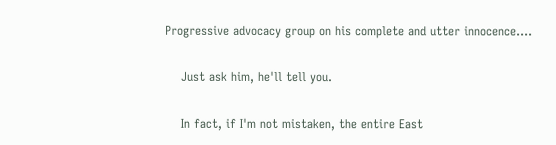Progressive advocacy group on his complete and utter innocence....

    Just ask him, he'll tell you.

    In fact, if I'm not mistaken, the entire East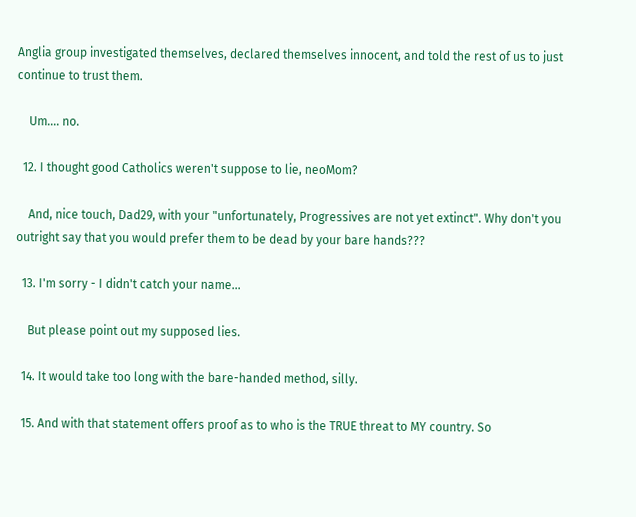Anglia group investigated themselves, declared themselves innocent, and told the rest of us to just continue to trust them.

    Um.... no.

  12. I thought good Catholics weren't suppose to lie, neoMom?

    And, nice touch, Dad29, with your "unfortunately, Progressives are not yet extinct". Why don't you outright say that you would prefer them to be dead by your bare hands???

  13. I'm sorry - I didn't catch your name...

    But please point out my supposed lies.

  14. It would take too long with the bare-handed method, silly.

  15. And with that statement offers proof as to who is the TRUE threat to MY country. So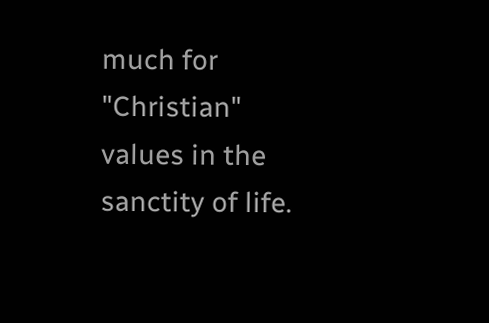much for "Christian" values in the sanctity of life.